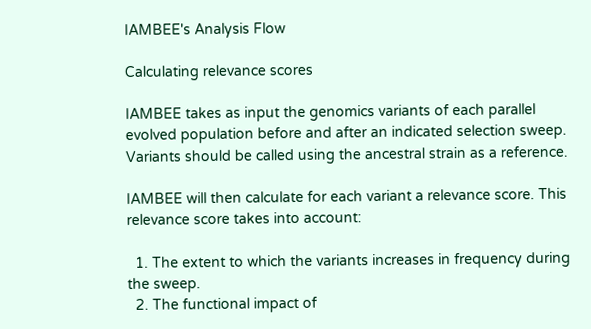IAMBEE's Analysis Flow

Calculating relevance scores

IAMBEE takes as input the genomics variants of each parallel evolved population before and after an indicated selection sweep. Variants should be called using the ancestral strain as a reference.

IAMBEE will then calculate for each variant a relevance score. This relevance score takes into account:

  1. The extent to which the variants increases in frequency during the sweep.
  2. The functional impact of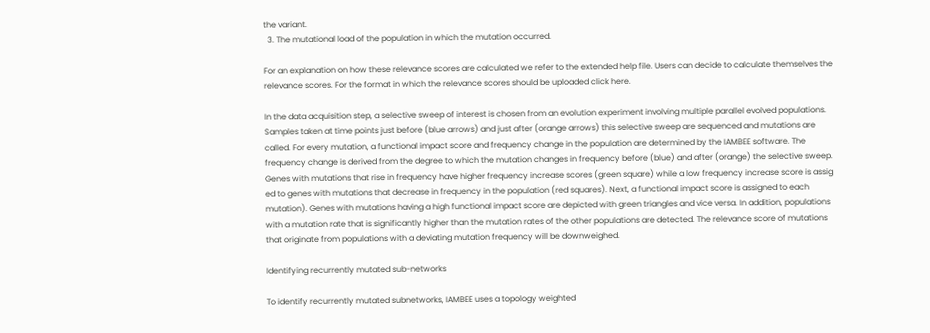the variant.
  3. The mutational load of the population in which the mutation occurred.

For an explanation on how these relevance scores are calculated we refer to the extended help file. Users can decide to calculate themselves the relevance scores. For the format in which the relevance scores should be uploaded click here.

In the data acquisition step, a selective sweep of interest is chosen from an evolution experiment involving multiple parallel evolved populations. Samples taken at time points just before (blue arrows) and just after (orange arrows) this selective sweep are sequenced and mutations are called. For every mutation, a functional impact score and frequency change in the population are determined by the IAMBEE software. The frequency change is derived from the degree to which the mutation changes in frequency before (blue) and after (orange) the selective sweep. Genes with mutations that rise in frequency have higher frequency increase scores (green square) while a low frequency increase score is assig ed to genes with mutations that decrease in frequency in the population (red squares). Next, a functional impact score is assigned to each mutation). Genes with mutations having a high functional impact score are depicted with green triangles and vice versa. In addition, populations with a mutation rate that is significantly higher than the mutation rates of the other populations are detected. The relevance score of mutations that originate from populations with a deviating mutation frequency will be downweighed.

Identifying recurrently mutated sub-networks

To identify recurrently mutated subnetworks, IAMBEE uses a topology weighted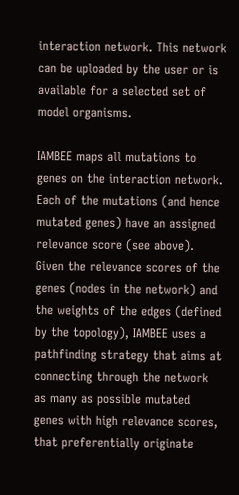interaction network. This network can be uploaded by the user or is available for a selected set of model organisms.

IAMBEE maps all mutations to genes on the interaction network. Each of the mutations (and hence mutated genes) have an assigned relevance score (see above). Given the relevance scores of the genes (nodes in the network) and the weights of the edges (defined by the topology), IAMBEE uses a pathfinding strategy that aims at connecting through the network as many as possible mutated genes with high relevance scores, that preferentially originate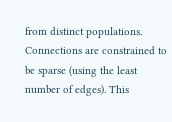from distinct populations. Connections are constrained to be sparse (using the least number of edges). This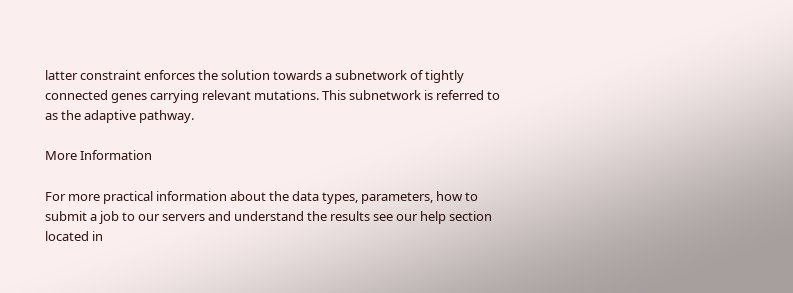latter constraint enforces the solution towards a subnetwork of tightly connected genes carrying relevant mutations. This subnetwork is referred to as the adaptive pathway.

More Information

For more practical information about the data types, parameters, how to submit a job to our servers and understand the results see our help section located in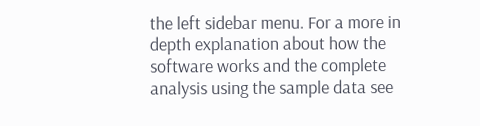the left sidebar menu. For a more in depth explanation about how the software works and the complete analysis using the sample data see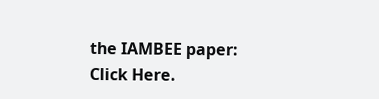the IAMBEE paper: Click Here.